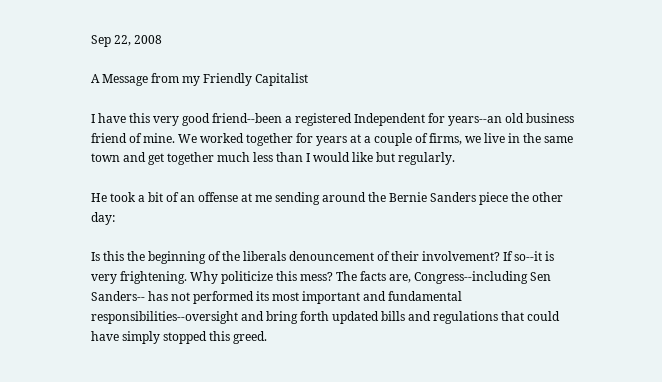Sep 22, 2008

A Message from my Friendly Capitalist

I have this very good friend--been a registered Independent for years--an old business friend of mine. We worked together for years at a couple of firms, we live in the same town and get together much less than I would like but regularly.

He took a bit of an offense at me sending around the Bernie Sanders piece the other day:

Is this the beginning of the liberals denouncement of their involvement? If so--it is very frightening. Why politicize this mess? The facts are, Congress--including Sen Sanders-- has not performed its most important and fundamental responsibilities--oversight and bring forth updated bills and regulations that could have simply stopped this greed.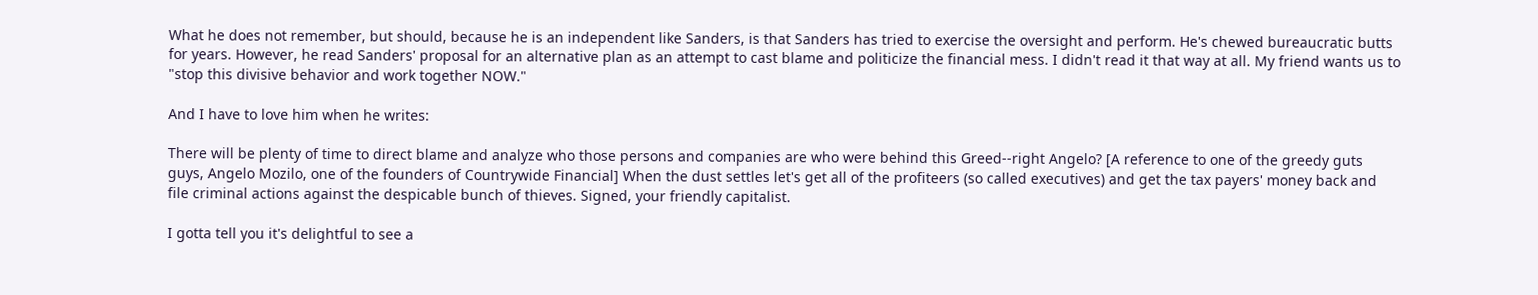What he does not remember, but should, because he is an independent like Sanders, is that Sanders has tried to exercise the oversight and perform. He's chewed bureaucratic butts for years. However, he read Sanders' proposal for an alternative plan as an attempt to cast blame and politicize the financial mess. I didn't read it that way at all. My friend wants us to "stop this divisive behavior and work together NOW."

And I have to love him when he writes:

There will be plenty of time to direct blame and analyze who those persons and companies are who were behind this Greed--right Angelo? [A reference to one of the greedy guts guys, Angelo Mozilo, one of the founders of Countrywide Financial] When the dust settles let's get all of the profiteers (so called executives) and get the tax payers' money back and file criminal actions against the despicable bunch of thieves. Signed, your friendly capitalist.

I gotta tell you it's delightful to see a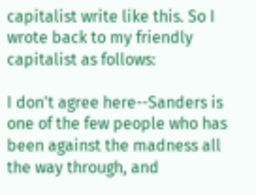capitalist write like this. So I wrote back to my friendly capitalist as follows:

I don't agree here--Sanders is one of the few people who has been against the madness all the way through, and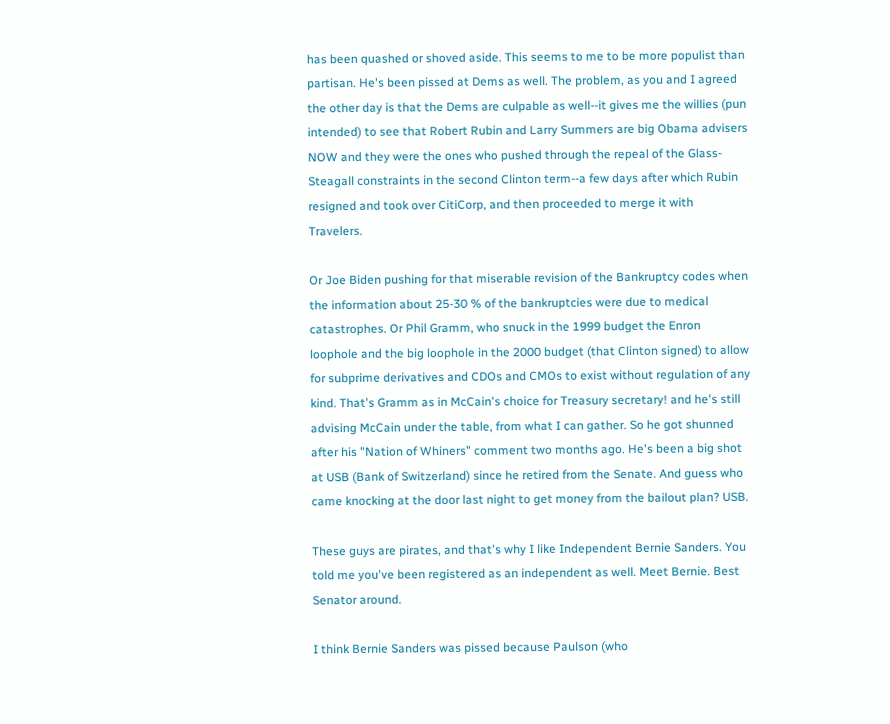has been quashed or shoved aside. This seems to me to be more populist than partisan. He's been pissed at Dems as well. The problem, as you and I agreed the other day is that the Dems are culpable as well--it gives me the willies (pun intended) to see that Robert Rubin and Larry Summers are big Obama advisers NOW and they were the ones who pushed through the repeal of the Glass-Steagall constraints in the second Clinton term--a few days after which Rubin resigned and took over CitiCorp, and then proceeded to merge it with Travelers.

Or Joe Biden pushing for that miserable revision of the Bankruptcy codes when the information about 25-30 % of the bankruptcies were due to medical catastrophes. Or Phil Gramm, who snuck in the 1999 budget the Enron loophole and the big loophole in the 2000 budget (that Clinton signed) to allow for subprime derivatives and CDOs and CMOs to exist without regulation of any kind. That's Gramm as in McCain's choice for Treasury secretary! and he's still advising McCain under the table, from what I can gather. So he got shunned after his "Nation of Whiners" comment two months ago. He's been a big shot at USB (Bank of Switzerland) since he retired from the Senate. And guess who came knocking at the door last night to get money from the bailout plan? USB.

These guys are pirates, and that's why I like Independent Bernie Sanders. You told me you've been registered as an independent as well. Meet Bernie. Best Senator around.

I think Bernie Sanders was pissed because Paulson (who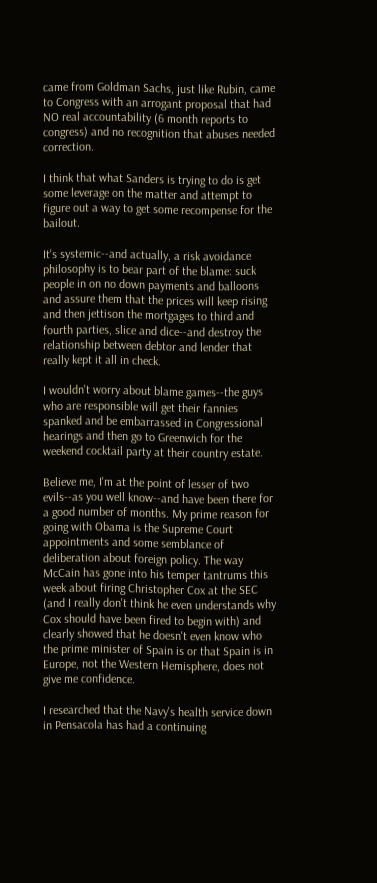came from Goldman Sachs, just like Rubin, came to Congress with an arrogant proposal that had NO real accountability (6 month reports to congress) and no recognition that abuses needed correction.

I think that what Sanders is trying to do is get some leverage on the matter and attempt to figure out a way to get some recompense for the bailout.

It's systemic--and actually, a risk avoidance philosophy is to bear part of the blame: suck people in on no down payments and balloons and assure them that the prices will keep rising and then jettison the mortgages to third and fourth parties, slice and dice--and destroy the relationship between debtor and lender that really kept it all in check.

I wouldn't worry about blame games--the guys who are responsible will get their fannies spanked and be embarrassed in Congressional hearings and then go to Greenwich for the weekend cocktail party at their country estate.

Believe me, I'm at the point of lesser of two evils--as you well know--and have been there for a good number of months. My prime reason for going with Obama is the Supreme Court appointments and some semblance of deliberation about foreign policy. The way McCain has gone into his temper tantrums this week about firing Christopher Cox at the SEC (and I really don't think he even understands why Cox should have been fired to begin with) and clearly showed that he doesn't even know who the prime minister of Spain is or that Spain is in Europe, not the Western Hemisphere, does not give me confidence.

I researched that the Navy's health service down in Pensacola has had a continuing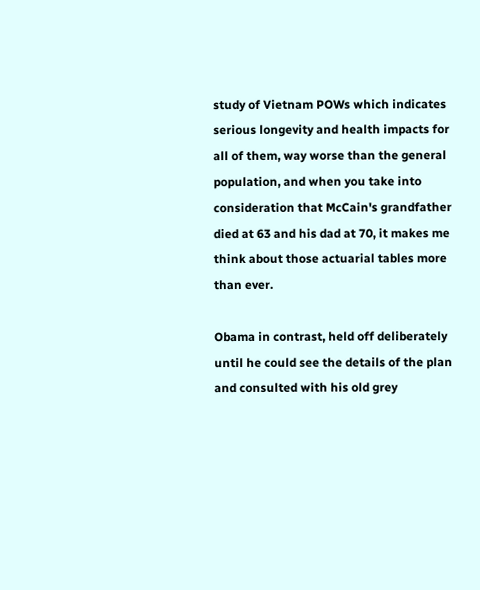study of Vietnam POWs which indicates serious longevity and health impacts for all of them, way worse than the general population, and when you take into consideration that McCain's grandfather died at 63 and his dad at 70, it makes me think about those actuarial tables more than ever.

Obama in contrast, held off deliberately until he could see the details of the plan and consulted with his old grey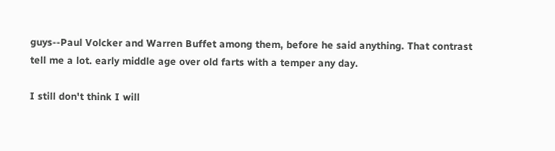guys--Paul Volcker and Warren Buffet among them, before he said anything. That contrast tell me a lot. early middle age over old farts with a temper any day.

I still don't think I will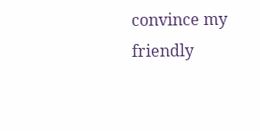convince my friendly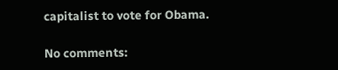capitalist to vote for Obama.

No comments: